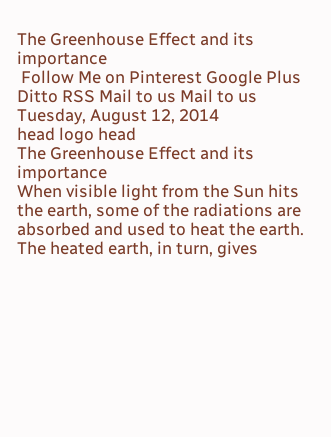The Greenhouse Effect and its importance
 Follow Me on Pinterest Google Plus Ditto RSS Mail to us Mail to us
Tuesday, August 12, 2014
head logo head
The Greenhouse Effect and its importance
When visible light from the Sun hits the earth, some of the radiations are absorbed and used to heat the earth. The heated earth, in turn, gives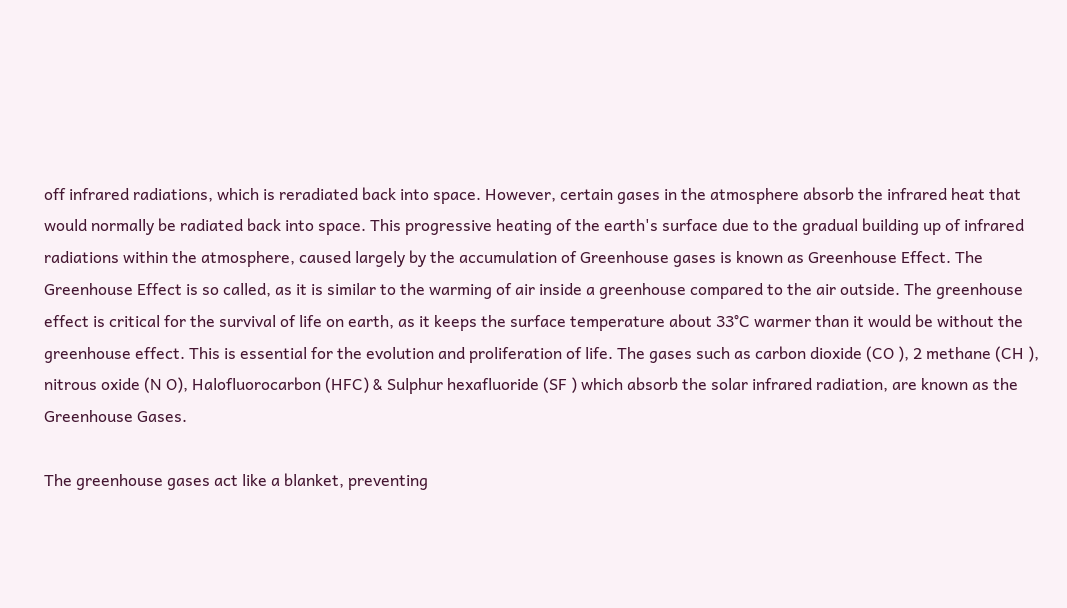off infrared radiations, which is reradiated back into space. However, certain gases in the atmosphere absorb the infrared heat that would normally be radiated back into space. This progressive heating of the earth's surface due to the gradual building up of infrared radiations within the atmosphere, caused largely by the accumulation of Greenhouse gases is known as Greenhouse Effect. The Greenhouse Effect is so called, as it is similar to the warming of air inside a greenhouse compared to the air outside. The greenhouse effect is critical for the survival of life on earth, as it keeps the surface temperature about 33°C warmer than it would be without the greenhouse effect. This is essential for the evolution and proliferation of life. The gases such as carbon dioxide (CO ), 2 methane (CH ), nitrous oxide (N O), Halofluorocarbon (HFC) & Sulphur hexafluoride (SF ) which absorb the solar infrared radiation, are known as the Greenhouse Gases.

The greenhouse gases act like a blanket, preventing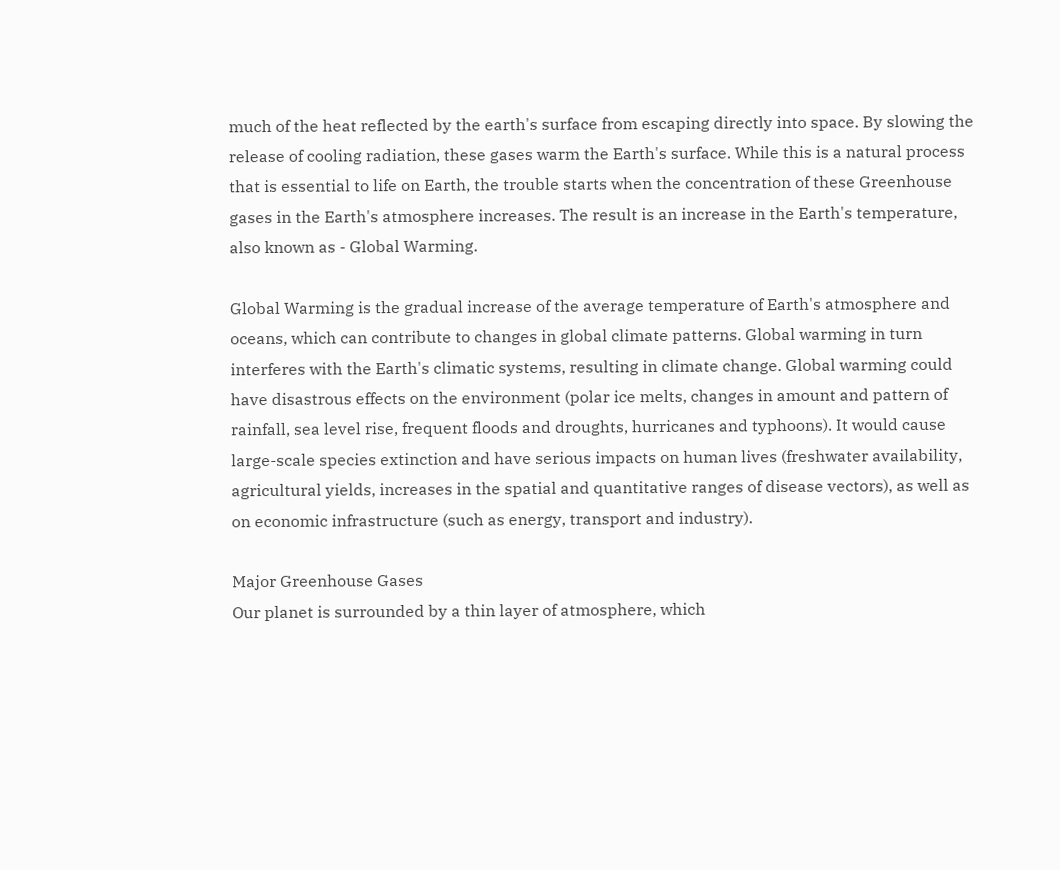much of the heat reflected by the earth's surface from escaping directly into space. By slowing the release of cooling radiation, these gases warm the Earth's surface. While this is a natural process that is essential to life on Earth, the trouble starts when the concentration of these Greenhouse gases in the Earth's atmosphere increases. The result is an increase in the Earth's temperature, also known as - Global Warming.

Global Warming is the gradual increase of the average temperature of Earth's atmosphere and oceans, which can contribute to changes in global climate patterns. Global warming in turn interferes with the Earth's climatic systems, resulting in climate change. Global warming could have disastrous effects on the environment (polar ice melts, changes in amount and pattern of rainfall, sea level rise, frequent floods and droughts, hurricanes and typhoons). It would cause large-scale species extinction and have serious impacts on human lives (freshwater availability, agricultural yields, increases in the spatial and quantitative ranges of disease vectors), as well as on economic infrastructure (such as energy, transport and industry).

Major Greenhouse Gases
Our planet is surrounded by a thin layer of atmosphere, which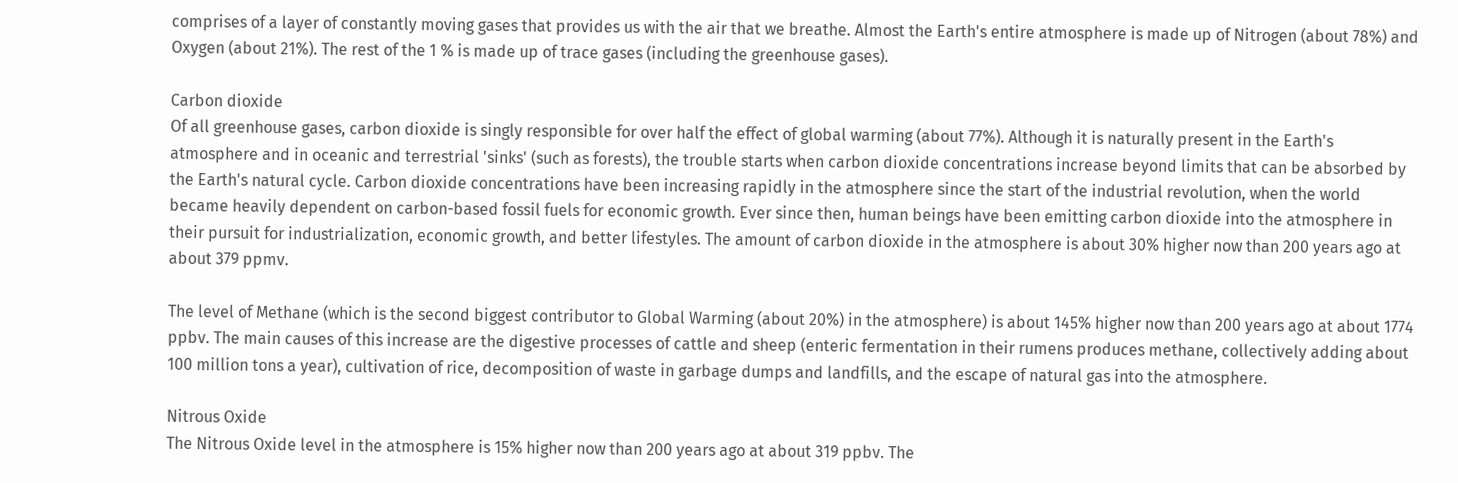comprises of a layer of constantly moving gases that provides us with the air that we breathe. Almost the Earth's entire atmosphere is made up of Nitrogen (about 78%) and Oxygen (about 21%). The rest of the 1 % is made up of trace gases (including the greenhouse gases).

Carbon dioxide
Of all greenhouse gases, carbon dioxide is singly responsible for over half the effect of global warming (about 77%). Although it is naturally present in the Earth's atmosphere and in oceanic and terrestrial 'sinks' (such as forests), the trouble starts when carbon dioxide concentrations increase beyond limits that can be absorbed by the Earth's natural cycle. Carbon dioxide concentrations have been increasing rapidly in the atmosphere since the start of the industrial revolution, when the world became heavily dependent on carbon-based fossil fuels for economic growth. Ever since then, human beings have been emitting carbon dioxide into the atmosphere in their pursuit for industrialization, economic growth, and better lifestyles. The amount of carbon dioxide in the atmosphere is about 30% higher now than 200 years ago at about 379 ppmv.

The level of Methane (which is the second biggest contributor to Global Warming (about 20%) in the atmosphere) is about 145% higher now than 200 years ago at about 1774 ppbv. The main causes of this increase are the digestive processes of cattle and sheep (enteric fermentation in their rumens produces methane, collectively adding about 100 million tons a year), cultivation of rice, decomposition of waste in garbage dumps and landfills, and the escape of natural gas into the atmosphere.

Nitrous Oxide
The Nitrous Oxide level in the atmosphere is 15% higher now than 200 years ago at about 319 ppbv. The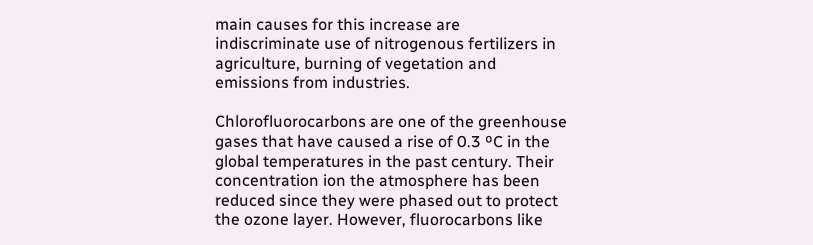main causes for this increase are indiscriminate use of nitrogenous fertilizers in agriculture, burning of vegetation and emissions from industries.

Chlorofluorocarbons are one of the greenhouse gases that have caused a rise of 0.3 ºC in the global temperatures in the past century. Their concentration ion the atmosphere has been reduced since they were phased out to protect the ozone layer. However, fluorocarbons like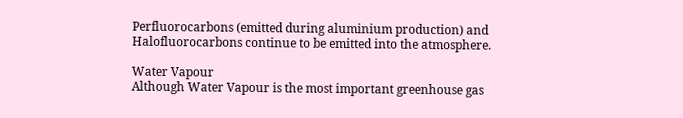Perfluorocarbons (emitted during aluminium production) and Halofluorocarbons continue to be emitted into the atmosphere.

Water Vapour
Although Water Vapour is the most important greenhouse gas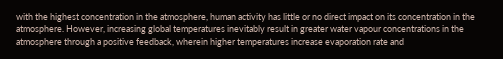with the highest concentration in the atmosphere, human activity has little or no direct impact on its concentration in the atmosphere. However, increasing global temperatures inevitably result in greater water vapour concentrations in the atmosphere through a positive feedback, wherein higher temperatures increase evaporation rate and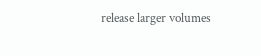release larger volumes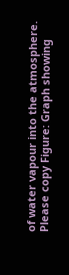of water vapour into the atmosphere.
Please copy Figure: Graph showing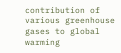contribution of various greenhouse gases to global warming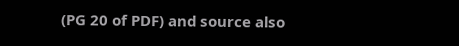(PG 20 of PDF) and source also